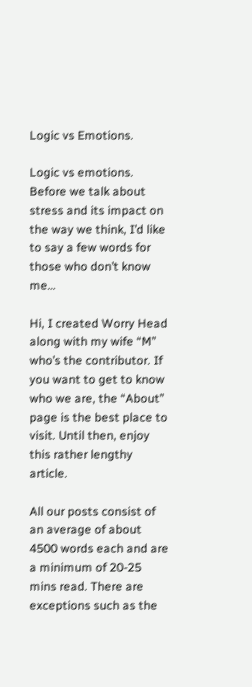Logic vs Emotions.

Logic vs emotions. Before we talk about stress and its impact on the way we think, I’d like to say a few words for those who don’t know me…

Hi, I created Worry Head along with my wife “M” who’s the contributor. If you want to get to know who we are, the “About” page is the best place to visit. Until then, enjoy this rather lengthy article.

All our posts consist of an average of about 4500 words each and are a minimum of 20-25 mins read. There are exceptions such as the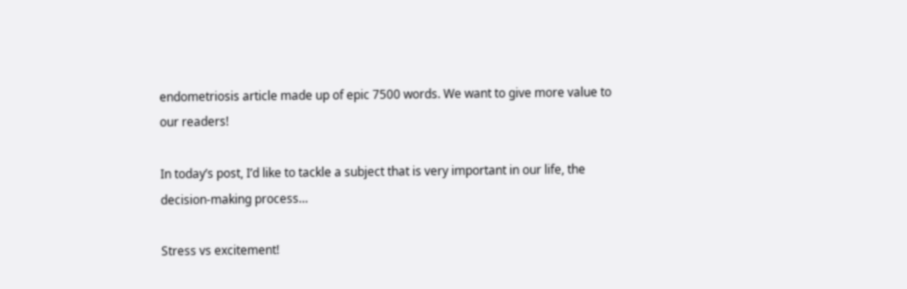endometriosis article made up of epic 7500 words. We want to give more value to our readers!

In today’s post, I’d like to tackle a subject that is very important in our life, the decision-making process…

Stress vs excitement!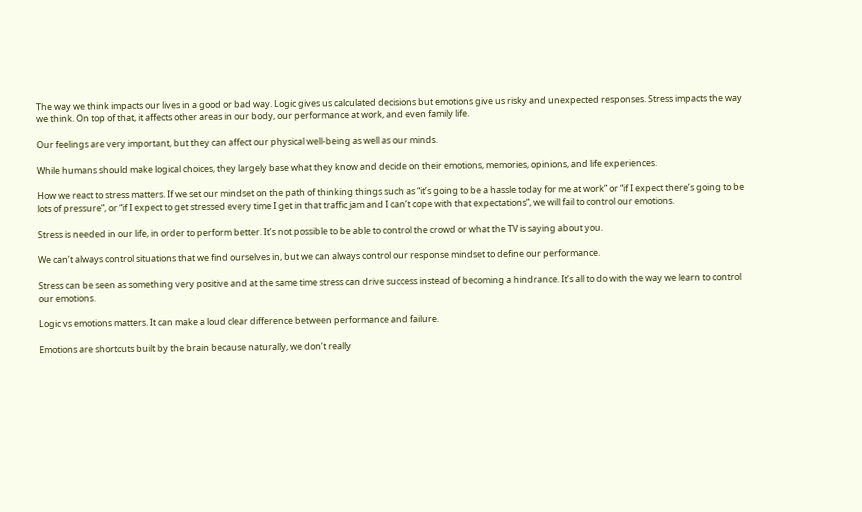The way we think impacts our lives in a good or bad way. Logic gives us calculated decisions but emotions give us risky and unexpected responses. Stress impacts the way we think. On top of that, it affects other areas in our body, our performance at work, and even family life.

Our feelings are very important, but they can affect our physical well-being as well as our minds.

While humans should make logical choices, they largely base what they know and decide on their emotions, memories, opinions, and life experiences.

How we react to stress matters. If we set our mindset on the path of thinking things such as “it’s going to be a hassle today for me at work” or “if I expect there’s going to be lots of pressure”, or “if I expect to get stressed every time I get in that traffic jam and I can’t cope with that expectations”, we will fail to control our emotions.

Stress is needed in our life, in order to perform better. It’s not possible to be able to control the crowd or what the TV is saying about you.

We can’t always control situations that we find ourselves in, but we can always control our response mindset to define our performance.

Stress can be seen as something very positive and at the same time stress can drive success instead of becoming a hindrance. It’s all to do with the way we learn to control our emotions.

Logic vs emotions matters. It can make a loud clear difference between performance and failure.

Emotions are shortcuts built by the brain because naturally, we don’t really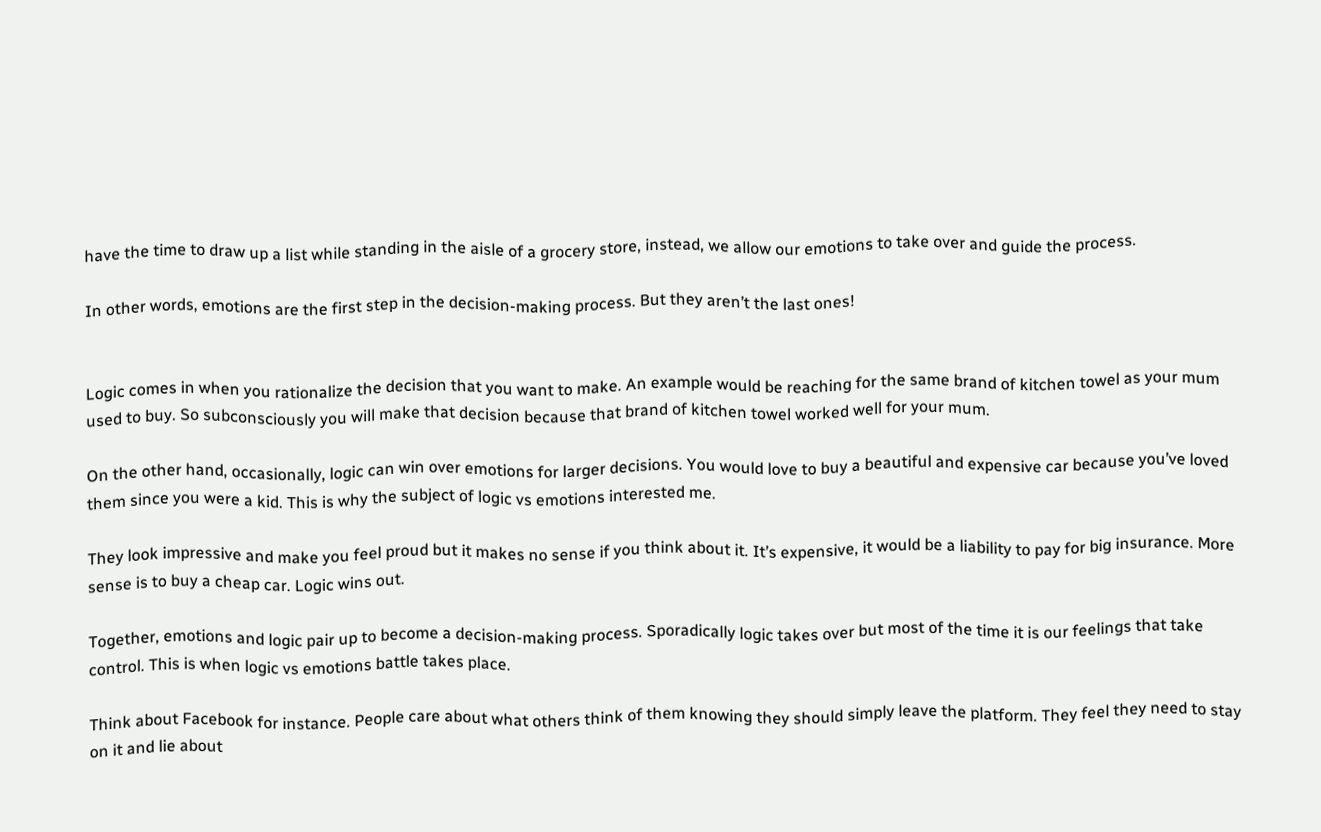have the time to draw up a list while standing in the aisle of a grocery store, instead, we allow our emotions to take over and guide the process.

In other words, emotions are the first step in the decision-making process. But they aren’t the last ones!


Logic comes in when you rationalize the decision that you want to make. An example would be reaching for the same brand of kitchen towel as your mum used to buy. So subconsciously you will make that decision because that brand of kitchen towel worked well for your mum.

On the other hand, occasionally, logic can win over emotions for larger decisions. You would love to buy a beautiful and expensive car because you’ve loved them since you were a kid. This is why the subject of logic vs emotions interested me.

They look impressive and make you feel proud but it makes no sense if you think about it. It’s expensive, it would be a liability to pay for big insurance. More sense is to buy a cheap car. Logic wins out.

Together, emotions and logic pair up to become a decision-making process. Sporadically logic takes over but most of the time it is our feelings that take control. This is when logic vs emotions battle takes place.

Think about Facebook for instance. People care about what others think of them knowing they should simply leave the platform. They feel they need to stay on it and lie about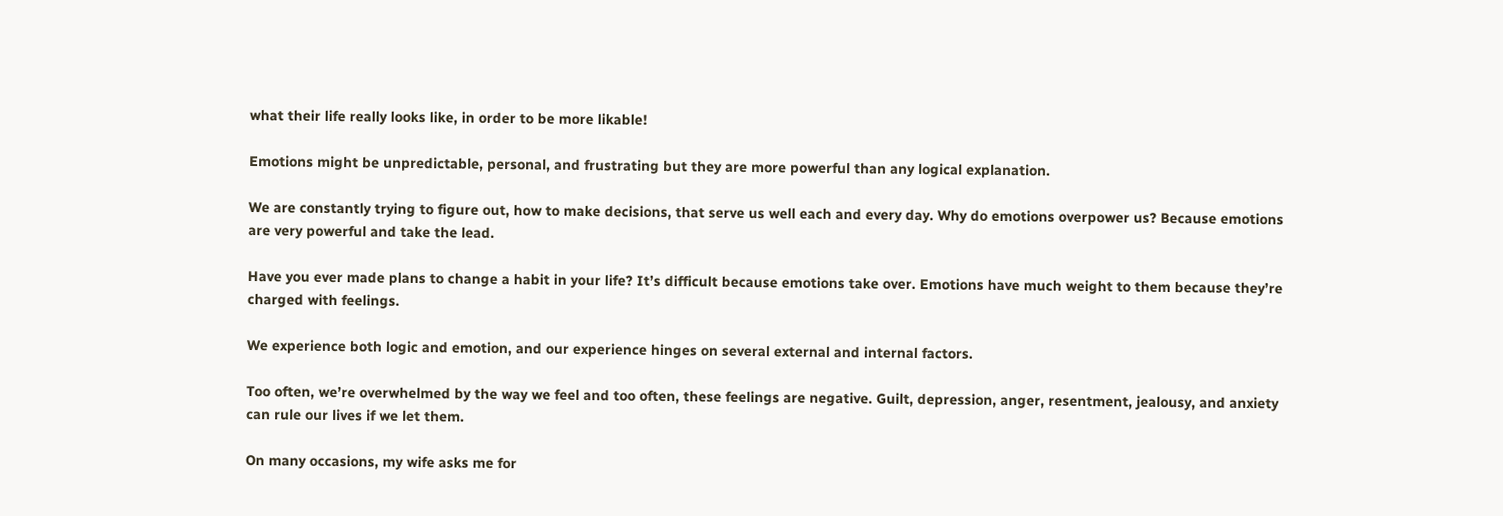what their life really looks like, in order to be more likable!

Emotions might be unpredictable, personal, and frustrating but they are more powerful than any logical explanation.

We are constantly trying to figure out, how to make decisions, that serve us well each and every day. Why do emotions overpower us? Because emotions are very powerful and take the lead.

Have you ever made plans to change a habit in your life? It’s difficult because emotions take over. Emotions have much weight to them because they’re charged with feelings.

We experience both logic and emotion, and our experience hinges on several external and internal factors.

Too often, we’re overwhelmed by the way we feel and too often, these feelings are negative. Guilt, depression, anger, resentment, jealousy, and anxiety can rule our lives if we let them.

On many occasions, my wife asks me for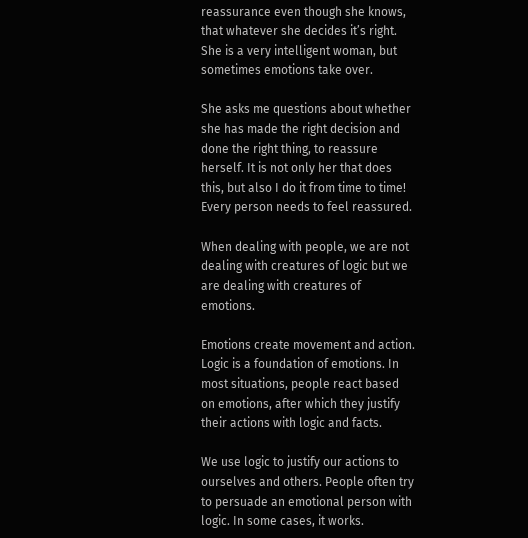reassurance even though she knows, that whatever she decides it’s right. She is a very intelligent woman, but sometimes emotions take over.

She asks me questions about whether she has made the right decision and done the right thing, to reassure herself. It is not only her that does this, but also I do it from time to time! Every person needs to feel reassured.

When dealing with people, we are not dealing with creatures of logic but we are dealing with creatures of emotions.

Emotions create movement and action. Logic is a foundation of emotions. In most situations, people react based on emotions, after which they justify their actions with logic and facts.

We use logic to justify our actions to ourselves and others. People often try to persuade an emotional person with logic. In some cases, it works.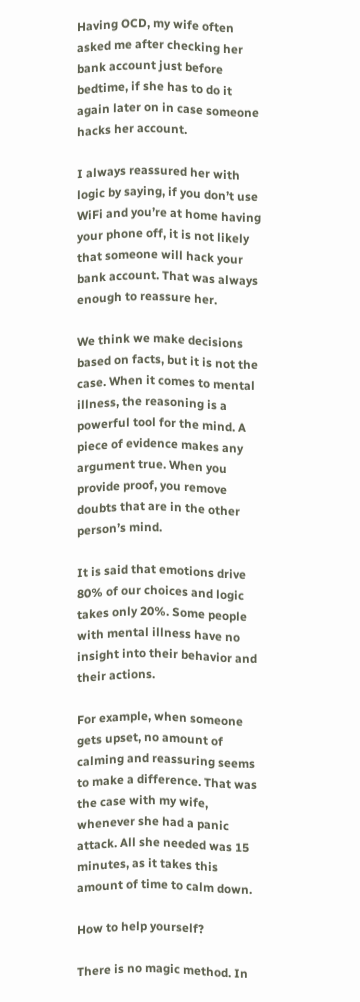Having OCD, my wife often asked me after checking her bank account just before bedtime, if she has to do it again later on in case someone hacks her account.

I always reassured her with logic by saying, if you don’t use WiFi and you’re at home having your phone off, it is not likely that someone will hack your bank account. That was always enough to reassure her.

We think we make decisions based on facts, but it is not the case. When it comes to mental illness, the reasoning is a powerful tool for the mind. A piece of evidence makes any argument true. When you provide proof, you remove doubts that are in the other person’s mind.

It is said that emotions drive 80% of our choices and logic takes only 20%. Some people with mental illness have no insight into their behavior and their actions.

For example, when someone gets upset, no amount of calming and reassuring seems to make a difference. That was the case with my wife, whenever she had a panic attack. All she needed was 15 minutes, as it takes this amount of time to calm down.

How to help yourself?

There is no magic method. In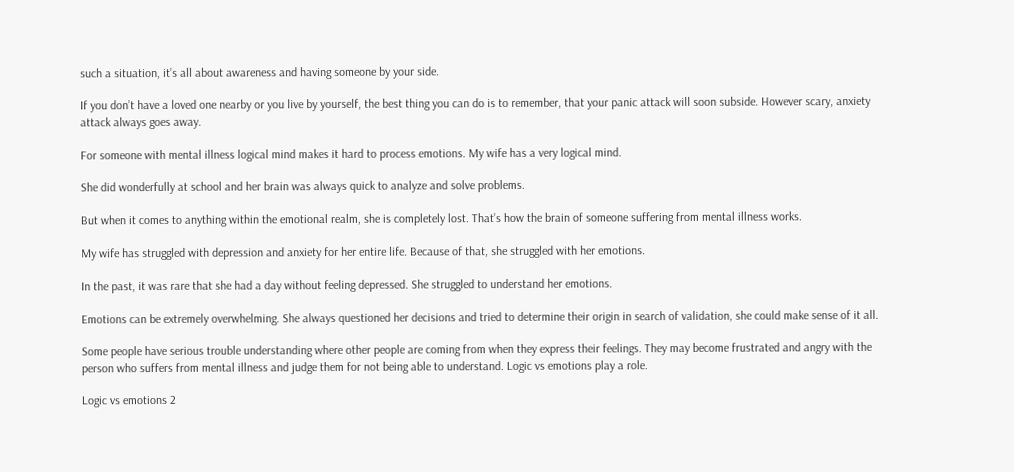such a situation, it’s all about awareness and having someone by your side.

If you don’t have a loved one nearby or you live by yourself, the best thing you can do is to remember, that your panic attack will soon subside. However scary, anxiety attack always goes away.

For someone with mental illness logical mind makes it hard to process emotions. My wife has a very logical mind.

She did wonderfully at school and her brain was always quick to analyze and solve problems.

But when it comes to anything within the emotional realm, she is completely lost. That’s how the brain of someone suffering from mental illness works.

My wife has struggled with depression and anxiety for her entire life. Because of that, she struggled with her emotions.

In the past, it was rare that she had a day without feeling depressed. She struggled to understand her emotions.

Emotions can be extremely overwhelming. She always questioned her decisions and tried to determine their origin in search of validation, she could make sense of it all.

Some people have serious trouble understanding where other people are coming from when they express their feelings. They may become frustrated and angry with the person who suffers from mental illness and judge them for not being able to understand. Logic vs emotions play a role.

Logic vs emotions 2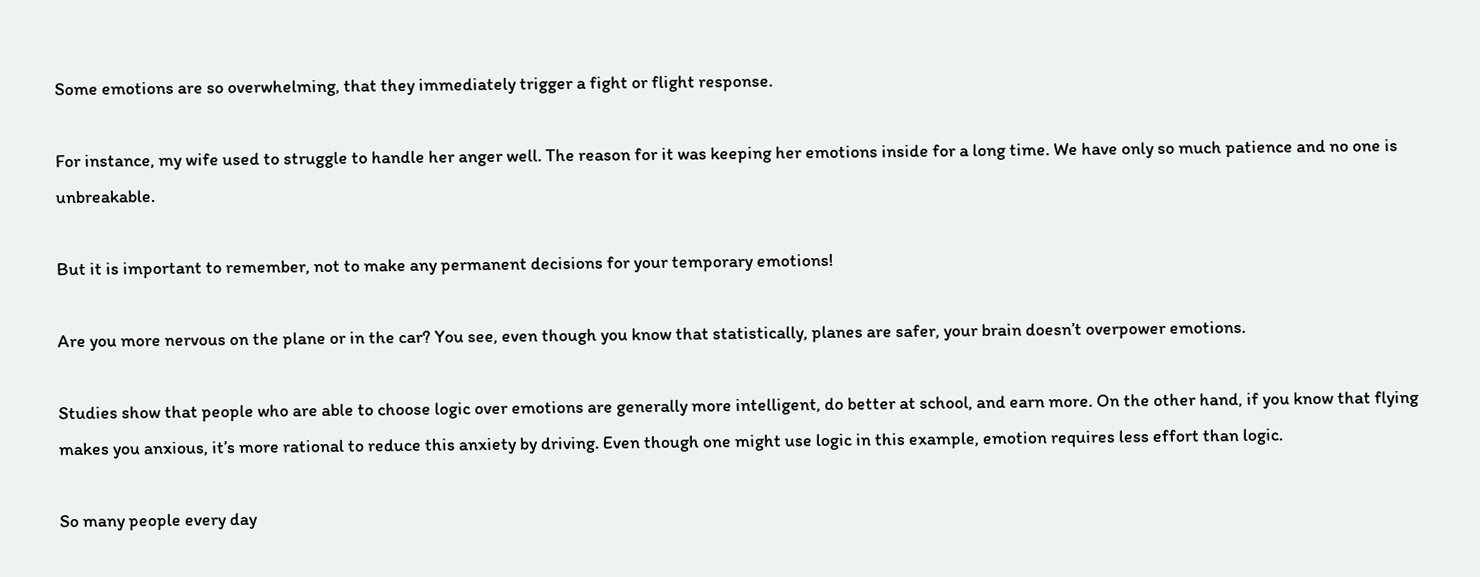Some emotions are so overwhelming, that they immediately trigger a fight or flight response.

For instance, my wife used to struggle to handle her anger well. The reason for it was keeping her emotions inside for a long time. We have only so much patience and no one is unbreakable.

But it is important to remember, not to make any permanent decisions for your temporary emotions!

Are you more nervous on the plane or in the car? You see, even though you know that statistically, planes are safer, your brain doesn’t overpower emotions.

Studies show that people who are able to choose logic over emotions are generally more intelligent, do better at school, and earn more. On the other hand, if you know that flying makes you anxious, it’s more rational to reduce this anxiety by driving. Even though one might use logic in this example, emotion requires less effort than logic.

So many people every day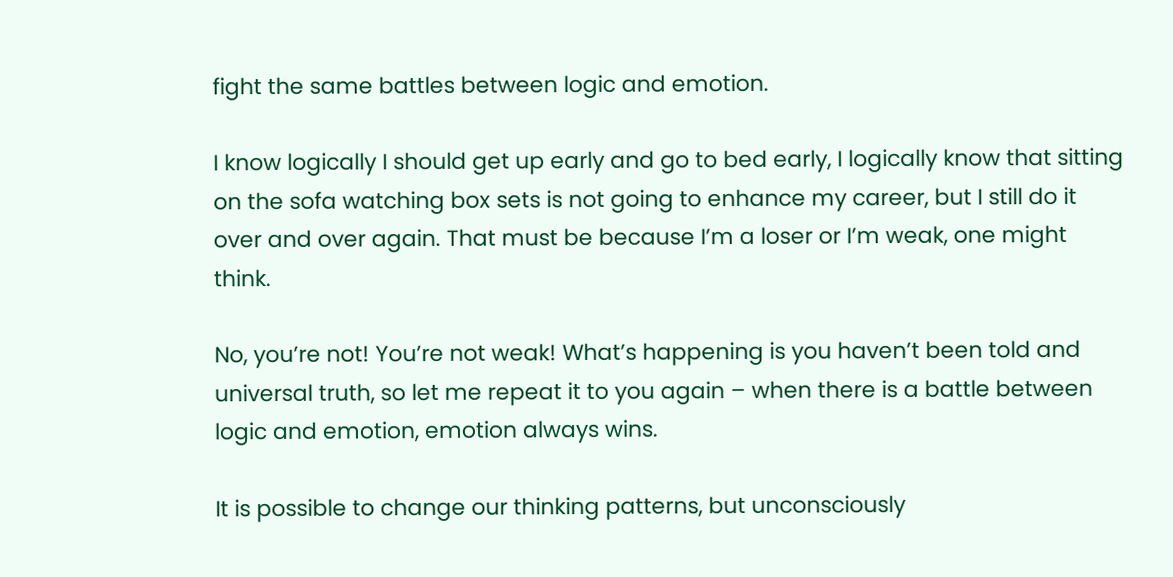fight the same battles between logic and emotion.

I know logically I should get up early and go to bed early, I logically know that sitting on the sofa watching box sets is not going to enhance my career, but I still do it over and over again. That must be because I’m a loser or I’m weak, one might think.

No, you’re not! You’re not weak! What’s happening is you haven’t been told and universal truth, so let me repeat it to you again – when there is a battle between logic and emotion, emotion always wins.

It is possible to change our thinking patterns, but unconsciously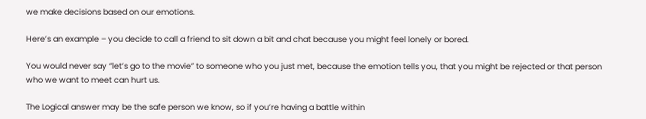we make decisions based on our emotions.

Here’s an example – you decide to call a friend to sit down a bit and chat because you might feel lonely or bored.

You would never say “let’s go to the movie” to someone who you just met, because the emotion tells you, that you might be rejected or that person who we want to meet can hurt us.

The Logical answer may be the safe person we know, so if you’re having a battle within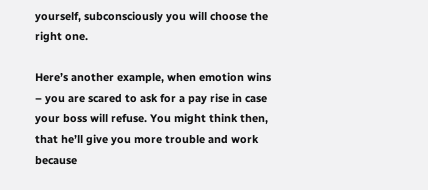yourself, subconsciously you will choose the right one.

Here’s another example, when emotion wins – you are scared to ask for a pay rise in case your boss will refuse. You might think then, that he’ll give you more trouble and work because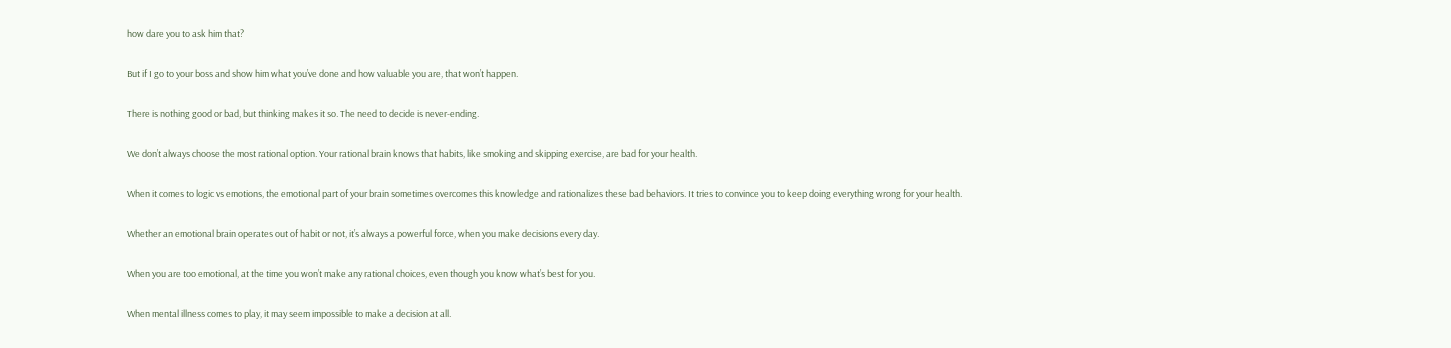how dare you to ask him that?

But if I go to your boss and show him what you’ve done and how valuable you are, that won’t happen.

There is nothing good or bad, but thinking makes it so. The need to decide is never-ending.

We don’t always choose the most rational option. Your rational brain knows that habits, like smoking and skipping exercise, are bad for your health.

When it comes to logic vs emotions, the emotional part of your brain sometimes overcomes this knowledge and rationalizes these bad behaviors. It tries to convince you to keep doing everything wrong for your health.

Whether an emotional brain operates out of habit or not, it’s always a powerful force, when you make decisions every day.

When you are too emotional, at the time you won’t make any rational choices, even though you know what’s best for you.

When mental illness comes to play, it may seem impossible to make a decision at all.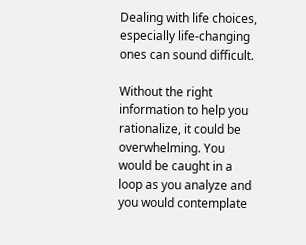Dealing with life choices, especially life-changing ones can sound difficult.

Without the right information to help you rationalize, it could be overwhelming. You would be caught in a loop as you analyze and you would contemplate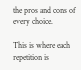the pros and cons of every choice.

This is where each repetition is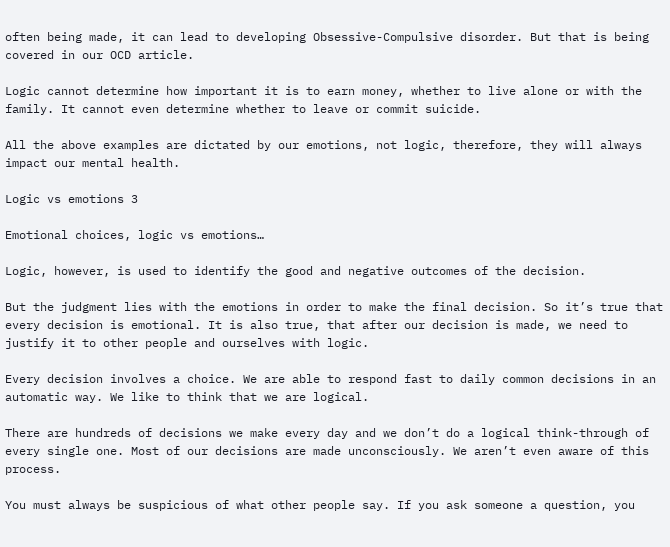often being made, it can lead to developing Obsessive-Compulsive disorder. But that is being covered in our OCD article.

Logic cannot determine how important it is to earn money, whether to live alone or with the family. It cannot even determine whether to leave or commit suicide.

All the above examples are dictated by our emotions, not logic, therefore, they will always impact our mental health.

Logic vs emotions 3

Emotional choices, logic vs emotions…

Logic, however, is used to identify the good and negative outcomes of the decision.

But the judgment lies with the emotions in order to make the final decision. So it’s true that every decision is emotional. It is also true, that after our decision is made, we need to justify it to other people and ourselves with logic.

Every decision involves a choice. We are able to respond fast to daily common decisions in an automatic way. We like to think that we are logical.

There are hundreds of decisions we make every day and we don’t do a logical think-through of every single one. Most of our decisions are made unconsciously. We aren’t even aware of this process.

You must always be suspicious of what other people say. If you ask someone a question, you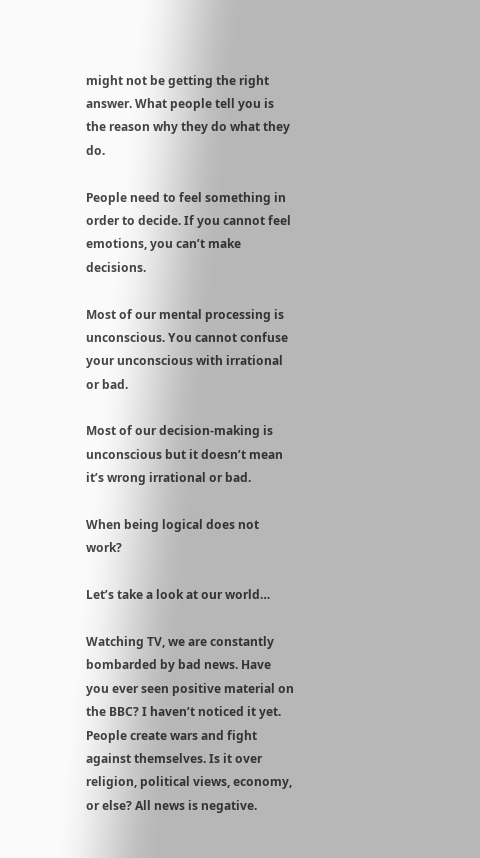might not be getting the right answer. What people tell you is the reason why they do what they do.

People need to feel something in order to decide. If you cannot feel emotions, you can’t make decisions.

Most of our mental processing is unconscious. You cannot confuse your unconscious with irrational or bad.

Most of our decision-making is unconscious but it doesn’t mean it’s wrong irrational or bad.

When being logical does not work?

Let’s take a look at our world…

Watching TV, we are constantly bombarded by bad news. Have you ever seen positive material on the BBC? I haven’t noticed it yet. People create wars and fight against themselves. Is it over religion, political views, economy, or else? All news is negative.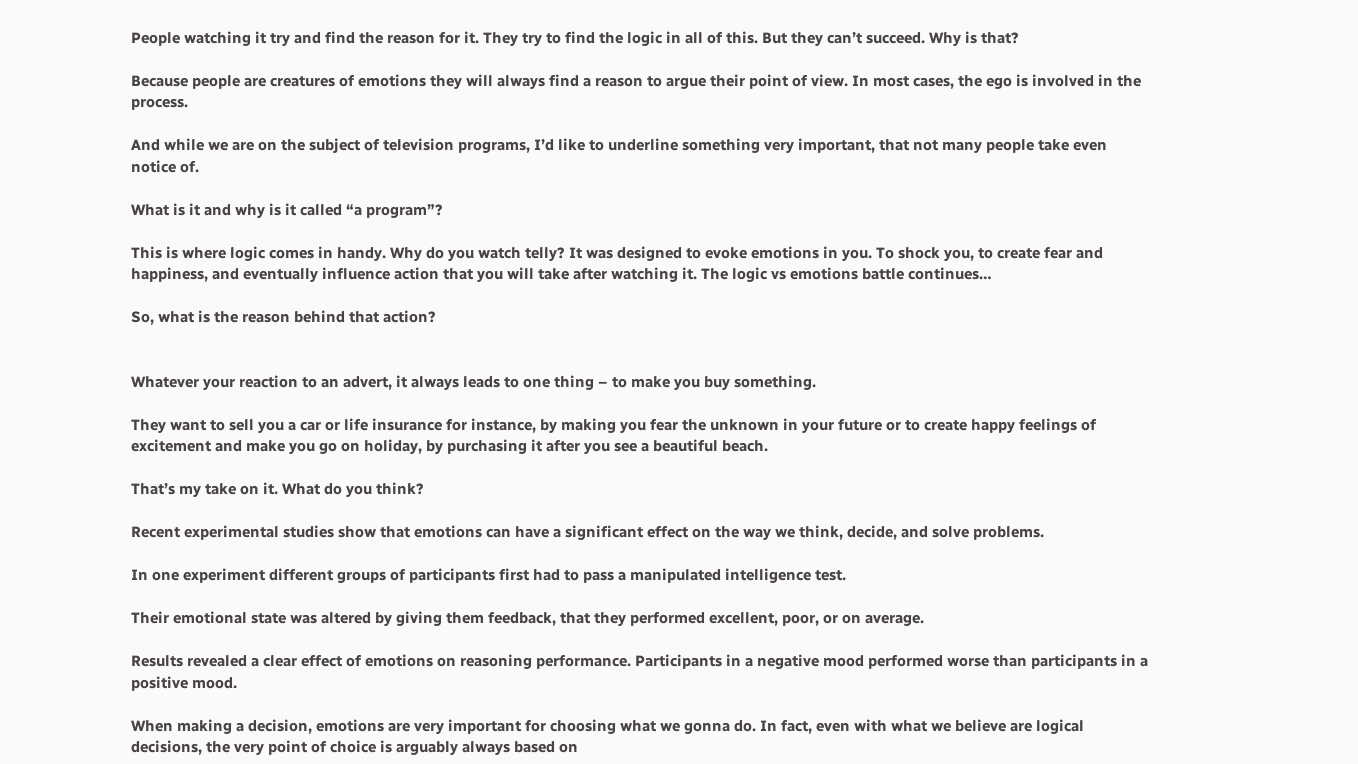People watching it try and find the reason for it. They try to find the logic in all of this. But they can’t succeed. Why is that?

Because people are creatures of emotions they will always find a reason to argue their point of view. In most cases, the ego is involved in the process.

And while we are on the subject of television programs, I’d like to underline something very important, that not many people take even notice of.

What is it and why is it called “a program”?

This is where logic comes in handy. Why do you watch telly? It was designed to evoke emotions in you. To shock you, to create fear and happiness, and eventually influence action that you will take after watching it. The logic vs emotions battle continues…

So, what is the reason behind that action?


Whatever your reaction to an advert, it always leads to one thing – to make you buy something.

They want to sell you a car or life insurance for instance, by making you fear the unknown in your future or to create happy feelings of excitement and make you go on holiday, by purchasing it after you see a beautiful beach.

That’s my take on it. What do you think?

Recent experimental studies show that emotions can have a significant effect on the way we think, decide, and solve problems.

In one experiment different groups of participants first had to pass a manipulated intelligence test.

Their emotional state was altered by giving them feedback, that they performed excellent, poor, or on average.

Results revealed a clear effect of emotions on reasoning performance. Participants in a negative mood performed worse than participants in a positive mood.

When making a decision, emotions are very important for choosing what we gonna do. In fact, even with what we believe are logical decisions, the very point of choice is arguably always based on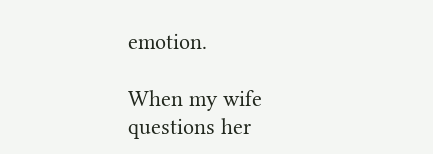emotion.

When my wife questions her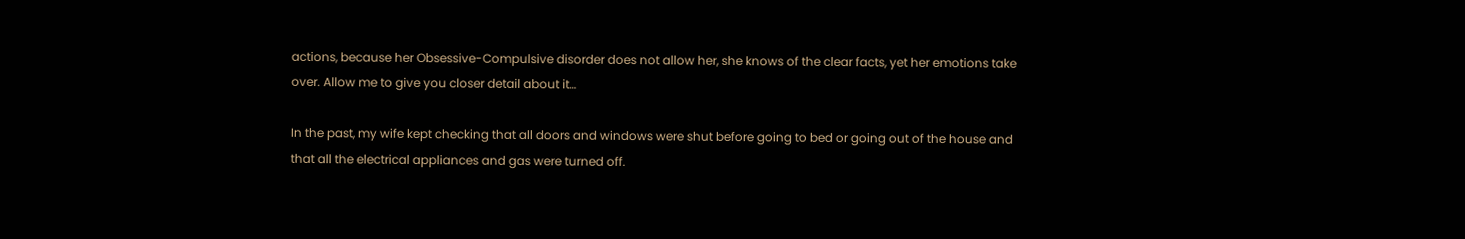actions, because her Obsessive-Compulsive disorder does not allow her, she knows of the clear facts, yet her emotions take over. Allow me to give you closer detail about it…

In the past, my wife kept checking that all doors and windows were shut before going to bed or going out of the house and that all the electrical appliances and gas were turned off.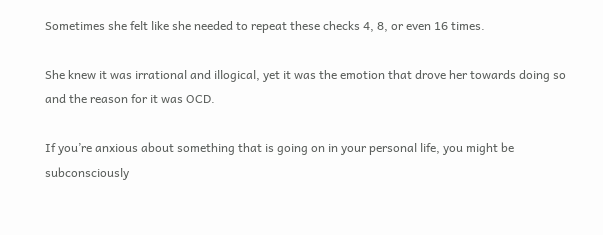Sometimes she felt like she needed to repeat these checks 4, 8, or even 16 times.

She knew it was irrational and illogical, yet it was the emotion that drove her towards doing so and the reason for it was OCD.

If you’re anxious about something that is going on in your personal life, you might be subconsciously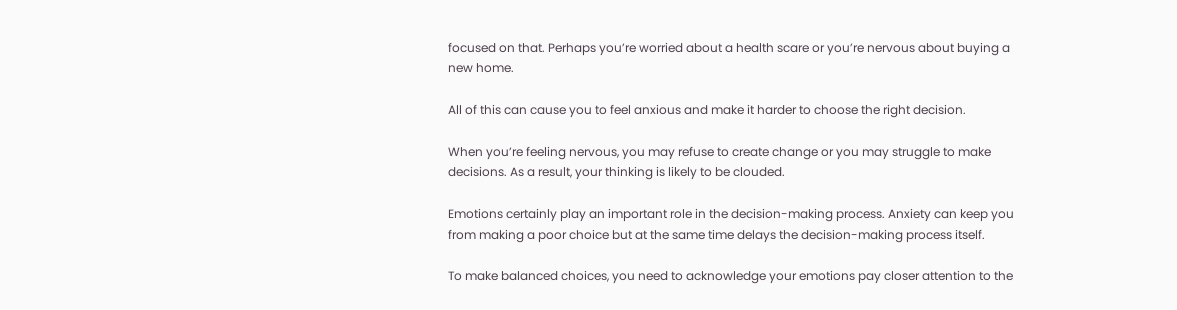focused on that. Perhaps you’re worried about a health scare or you’re nervous about buying a new home.

All of this can cause you to feel anxious and make it harder to choose the right decision.

When you’re feeling nervous, you may refuse to create change or you may struggle to make decisions. As a result, your thinking is likely to be clouded.

Emotions certainly play an important role in the decision-making process. Anxiety can keep you from making a poor choice but at the same time delays the decision-making process itself.

To make balanced choices, you need to acknowledge your emotions pay closer attention to the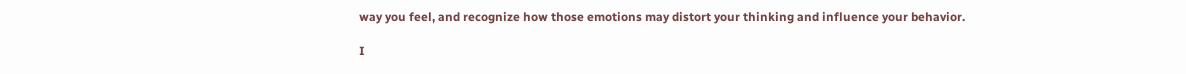way you feel, and recognize how those emotions may distort your thinking and influence your behavior.

I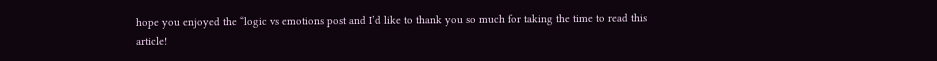hope you enjoyed the “logic vs emotions post and I’d like to thank you so much for taking the time to read this article!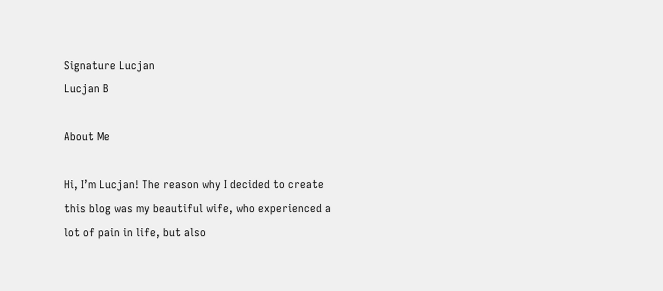Signature Lucjan
Lucjan B

About Me

Hi, I’m Lucjan! The reason why I decided to create this blog was my beautiful wife, who experienced a lot of pain in life, but also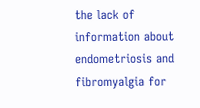the lack of information about endometriosis and fibromyalgia for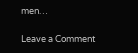men…

Leave a Comment